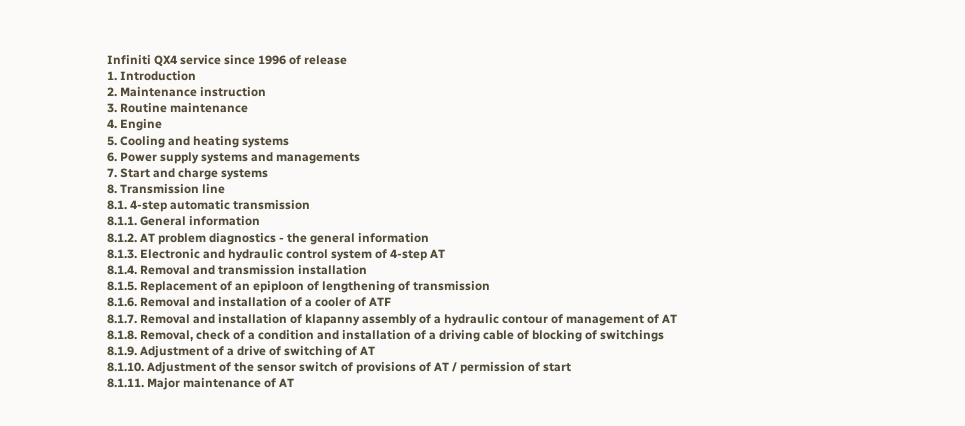Infiniti QX4 service since 1996 of release
1. Introduction
2. Maintenance instruction
3. Routine maintenance
4. Engine
5. Cooling and heating systems
6. Power supply systems and managements
7. Start and charge systems
8. Transmission line
8.1. 4-step automatic transmission
8.1.1. General information
8.1.2. AT problem diagnostics - the general information
8.1.3. Electronic and hydraulic control system of 4-step AT
8.1.4. Removal and transmission installation
8.1.5. Replacement of an epiploon of lengthening of transmission
8.1.6. Removal and installation of a cooler of ATF
8.1.7. Removal and installation of klapanny assembly of a hydraulic contour of management of AT
8.1.8. Removal, check of a condition and installation of a driving cable of blocking of switchings
8.1.9. Adjustment of a drive of switching of AT
8.1.10. Adjustment of the sensor switch of provisions of AT / permission of start
8.1.11. Major maintenance of AT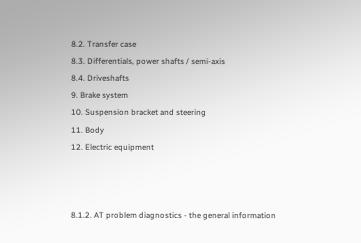8.2. Transfer case
8.3. Differentials, power shafts / semi-axis
8.4. Driveshafts
9. Brake system
10. Suspension bracket and steering
11. Body
12. Electric equipment



8.1.2. AT problem diagnostics - the general information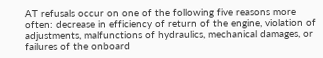AT refusals occur on one of the following five reasons more often: decrease in efficiency of return of the engine, violation of adjustments, malfunctions of hydraulics, mechanical damages, or failures of the onboard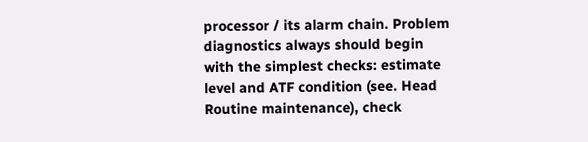processor / its alarm chain. Problem diagnostics always should begin with the simplest checks: estimate level and ATF condition (see. Head Routine maintenance), check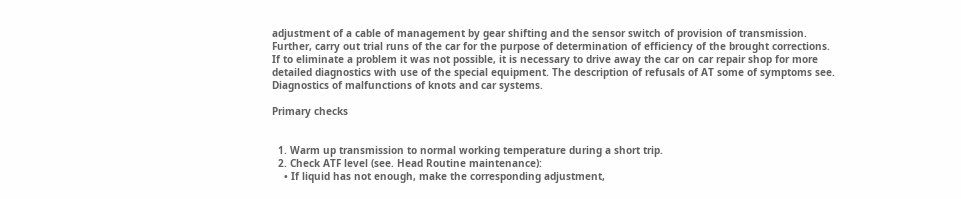adjustment of a cable of management by gear shifting and the sensor switch of provision of transmission. Further, carry out trial runs of the car for the purpose of determination of efficiency of the brought corrections. If to eliminate a problem it was not possible, it is necessary to drive away the car on car repair shop for more detailed diagnostics with use of the special equipment. The description of refusals of AT some of symptoms see. Diagnostics of malfunctions of knots and car systems.

Primary checks


  1. Warm up transmission to normal working temperature during a short trip.
  2. Check ATF level (see. Head Routine maintenance):
    • If liquid has not enough, make the corresponding adjustment,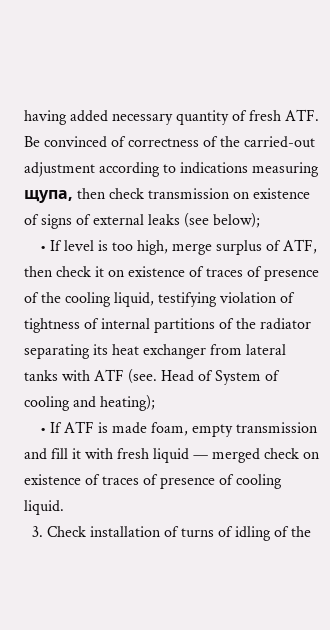having added necessary quantity of fresh ATF. Be convinced of correctness of the carried-out adjustment according to indications measuring щупа, then check transmission on existence of signs of external leaks (see below);
    • If level is too high, merge surplus of ATF, then check it on existence of traces of presence of the cooling liquid, testifying violation of tightness of internal partitions of the radiator separating its heat exchanger from lateral tanks with ATF (see. Head of System of cooling and heating);
    • If ATF is made foam, empty transmission and fill it with fresh liquid — merged check on existence of traces of presence of cooling liquid.
  3. Check installation of turns of idling of the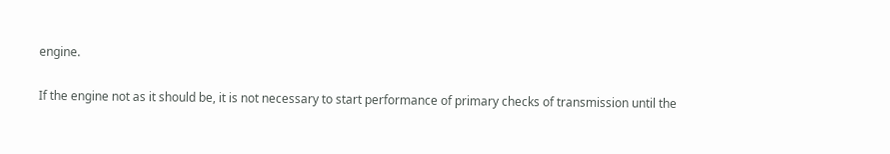engine.

If the engine not as it should be, it is not necessary to start performance of primary checks of transmission until the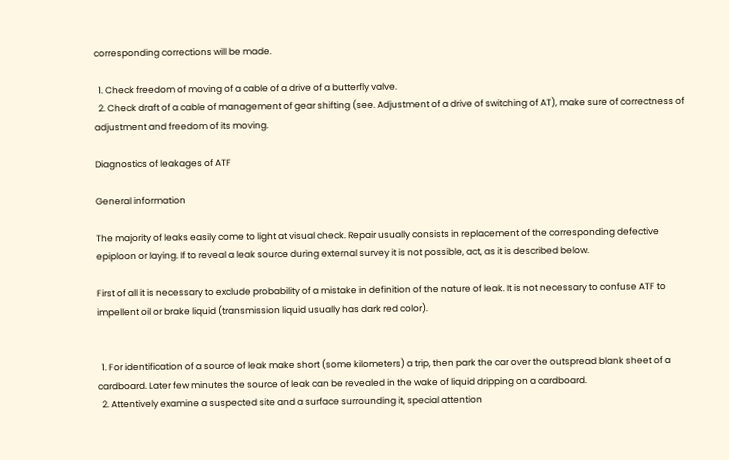corresponding corrections will be made.

  1. Check freedom of moving of a cable of a drive of a butterfly valve.
  2. Check draft of a cable of management of gear shifting (see. Adjustment of a drive of switching of AT), make sure of correctness of adjustment and freedom of its moving.

Diagnostics of leakages of ATF

General information

The majority of leaks easily come to light at visual check. Repair usually consists in replacement of the corresponding defective epiploon or laying. If to reveal a leak source during external survey it is not possible, act, as it is described below.

First of all it is necessary to exclude probability of a mistake in definition of the nature of leak. It is not necessary to confuse ATF to impellent oil or brake liquid (transmission liquid usually has dark red color).


  1. For identification of a source of leak make short (some kilometers) a trip, then park the car over the outspread blank sheet of a cardboard. Later few minutes the source of leak can be revealed in the wake of liquid dripping on a cardboard.
  2. Attentively examine a suspected site and a surface surrounding it, special attention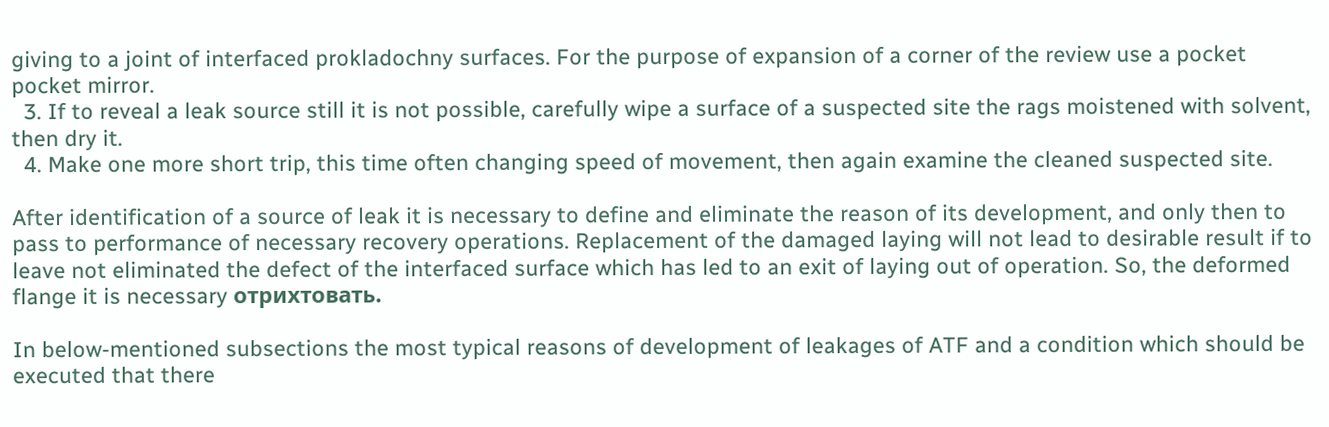giving to a joint of interfaced prokladochny surfaces. For the purpose of expansion of a corner of the review use a pocket pocket mirror.
  3. If to reveal a leak source still it is not possible, carefully wipe a surface of a suspected site the rags moistened with solvent, then dry it.
  4. Make one more short trip, this time often changing speed of movement, then again examine the cleaned suspected site.

After identification of a source of leak it is necessary to define and eliminate the reason of its development, and only then to pass to performance of necessary recovery operations. Replacement of the damaged laying will not lead to desirable result if to leave not eliminated the defect of the interfaced surface which has led to an exit of laying out of operation. So, the deformed flange it is necessary отрихтовать.

In below-mentioned subsections the most typical reasons of development of leakages of ATF and a condition which should be executed that there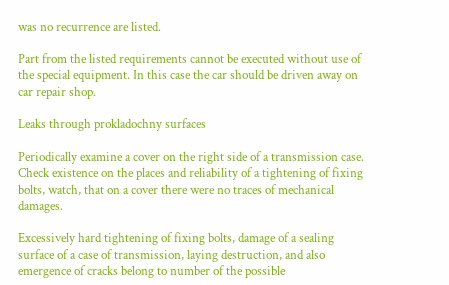was no recurrence are listed.

Part from the listed requirements cannot be executed without use of the special equipment. In this case the car should be driven away on car repair shop.

Leaks through prokladochny surfaces

Periodically examine a cover on the right side of a transmission case. Check existence on the places and reliability of a tightening of fixing bolts, watch, that on a cover there were no traces of mechanical damages.

Excessively hard tightening of fixing bolts, damage of a sealing surface of a case of transmission, laying destruction, and also emergence of cracks belong to number of the possible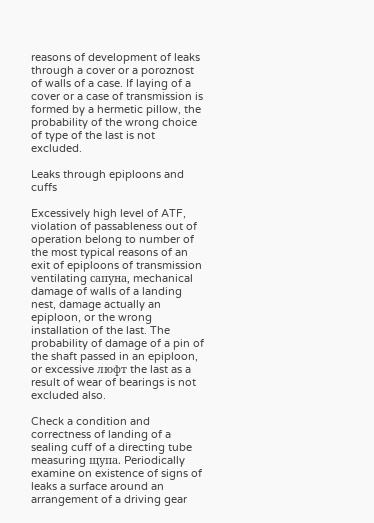reasons of development of leaks through a cover or a poroznost of walls of a case. If laying of a cover or a case of transmission is formed by a hermetic pillow, the probability of the wrong choice of type of the last is not excluded.

Leaks through epiploons and cuffs

Excessively high level of ATF, violation of passableness out of operation belong to number of the most typical reasons of an exit of epiploons of transmission ventilating сапуна, mechanical damage of walls of a landing nest, damage actually an epiploon, or the wrong installation of the last. The probability of damage of a pin of the shaft passed in an epiploon, or excessive люфт the last as a result of wear of bearings is not excluded also.

Check a condition and correctness of landing of a sealing cuff of a directing tube measuring щупа. Periodically examine on existence of signs of leaks a surface around an arrangement of a driving gear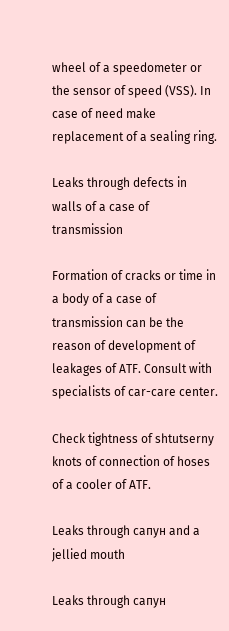wheel of a speedometer or the sensor of speed (VSS). In case of need make replacement of a sealing ring.

Leaks through defects in walls of a case of transmission

Formation of cracks or time in a body of a case of transmission can be the reason of development of leakages of ATF. Consult with specialists of car-care center.

Check tightness of shtutserny knots of connection of hoses of a cooler of ATF.

Leaks through сапун and a jellied mouth

Leaks through сапун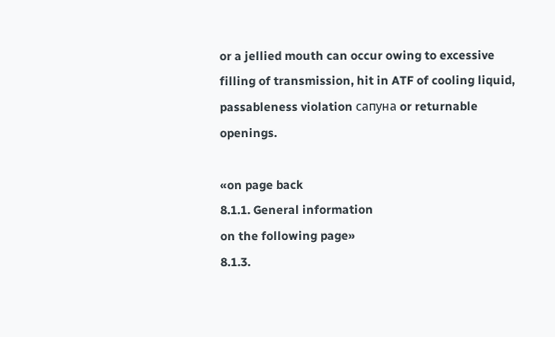or a jellied mouth can occur owing to excessive filling of transmission, hit in ATF of cooling liquid, passableness violation сапуна or returnable openings.

«on page back
8.1.1. General information
on the following page»
8.1.3.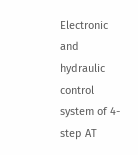Electronic and hydraulic control system of 4-step AT